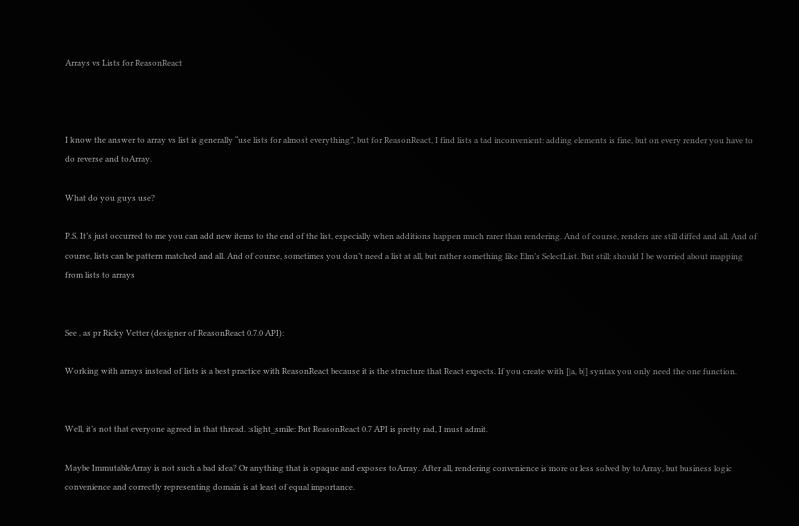Arrays vs Lists for ReasonReact



I know the answer to array vs list is generally “use lists for almost everything”, but for ReasonReact, I find lists a tad inconvenient: adding elements is fine, but on every render you have to do reverse and toArray.

What do you guys use?

P.S. It’s just occurred to me you can add new items to the end of the list, especially when additions happen much rarer than rendering. And of course, renders are still diffed and all. And of course, lists can be pattern matched and all. And of course, sometimes you don’t need a list at all, but rather something like Elm’s SelectList. But still: should I be worried about mapping from lists to arrays


See , as pr Ricky Vetter (designer of ReasonReact 0.7.0 API):

Working with arrays instead of lists is a best practice with ReasonReact because it is the structure that React expects. If you create with [|a, b|] syntax you only need the one function.


Well, it’s not that everyone agreed in that thread. :slight_smile: But ReasonReact 0.7 API is pretty rad, I must admit.

Maybe ImmutableArray is not such a bad idea? Or anything that is opaque and exposes toArray. After all, rendering convenience is more or less solved by toArray, but business logic convenience and correctly representing domain is at least of equal importance.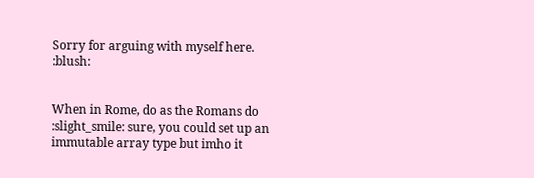Sorry for arguing with myself here. :blush:


When in Rome, do as the Romans do :slight_smile: sure, you could set up an immutable array type but imho it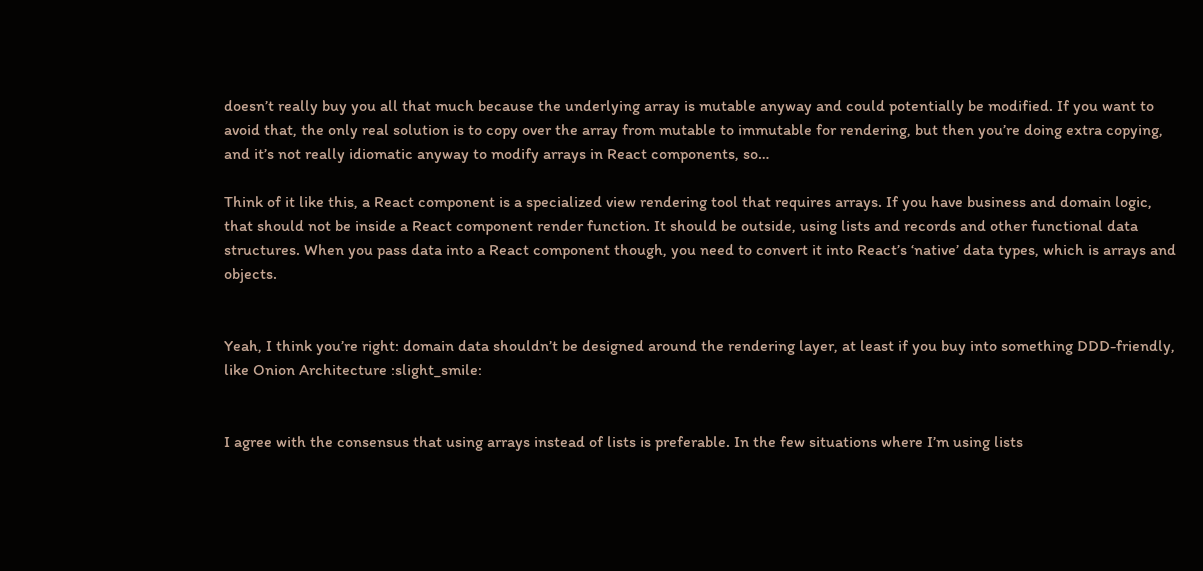doesn’t really buy you all that much because the underlying array is mutable anyway and could potentially be modified. If you want to avoid that, the only real solution is to copy over the array from mutable to immutable for rendering, but then you’re doing extra copying, and it’s not really idiomatic anyway to modify arrays in React components, so…

Think of it like this, a React component is a specialized view rendering tool that requires arrays. If you have business and domain logic, that should not be inside a React component render function. It should be outside, using lists and records and other functional data structures. When you pass data into a React component though, you need to convert it into React’s ‘native’ data types, which is arrays and objects.


Yeah, I think you’re right: domain data shouldn’t be designed around the rendering layer, at least if you buy into something DDD-friendly, like Onion Architecture :slight_smile:


I agree with the consensus that using arrays instead of lists is preferable. In the few situations where I’m using lists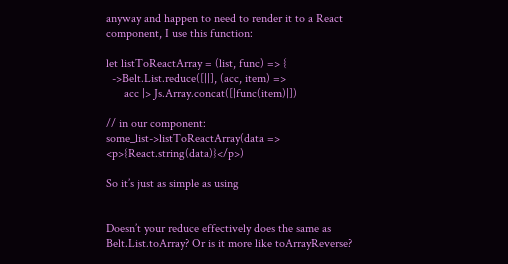anyway and happen to need to render it to a React component, I use this function:

let listToReactArray = (list, func) => {
  ->Belt.List.reduce([||], (acc, item) =>
      acc |> Js.Array.concat([|func(item)|])

// in our component:
some_list->listToReactArray(data => <p>{React.string(data)}</p>)

So it’s just as simple as using


Doesn’t your reduce effectively does the same as Belt.List.toArray? Or is it more like toArrayReverse?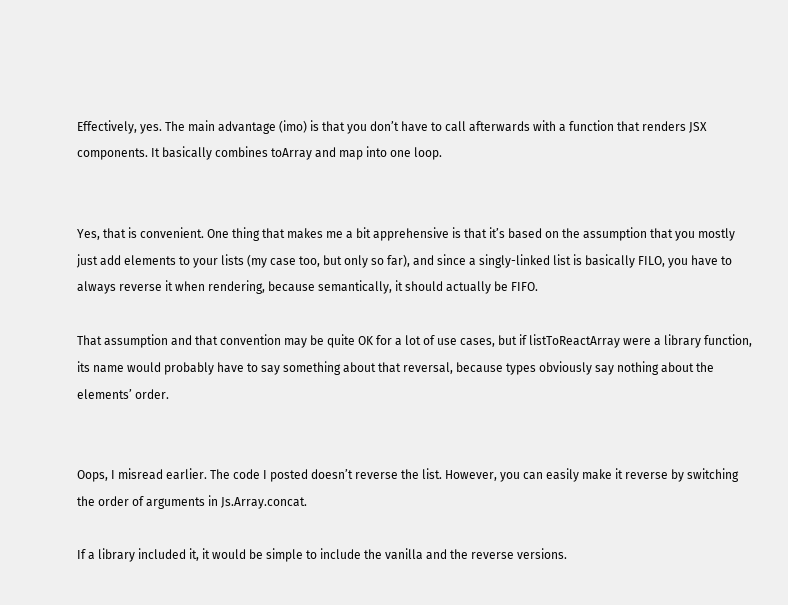Effectively, yes. The main advantage (imo) is that you don’t have to call afterwards with a function that renders JSX components. It basically combines toArray and map into one loop.


Yes, that is convenient. One thing that makes me a bit apprehensive is that it’s based on the assumption that you mostly just add elements to your lists (my case too, but only so far), and since a singly-linked list is basically FILO, you have to always reverse it when rendering, because semantically, it should actually be FIFO.

That assumption and that convention may be quite OK for a lot of use cases, but if listToReactArray were a library function, its name would probably have to say something about that reversal, because types obviously say nothing about the elements’ order.


Oops, I misread earlier. The code I posted doesn’t reverse the list. However, you can easily make it reverse by switching the order of arguments in Js.Array.concat.

If a library included it, it would be simple to include the vanilla and the reverse versions.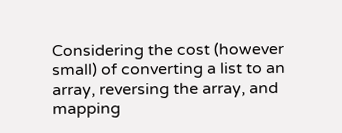Considering the cost (however small) of converting a list to an array, reversing the array, and mapping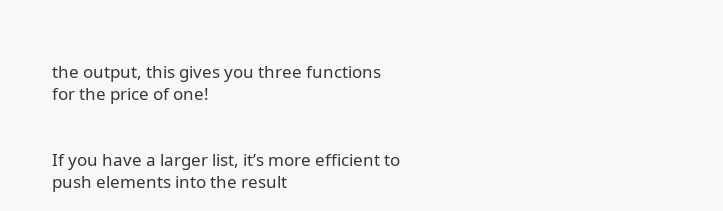the output, this gives you three functions for the price of one!


If you have a larger list, it’s more efficient to push elements into the result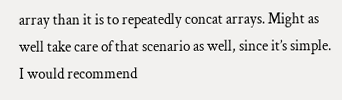array than it is to repeatedly concat arrays. Might as well take care of that scenario as well, since it’s simple. I would recommend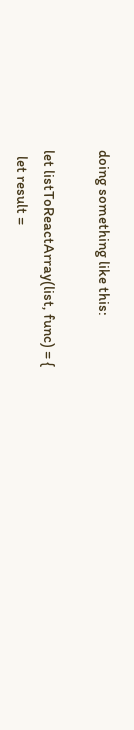doing something like this:

let listToReactArray(list, func) = {
  let result =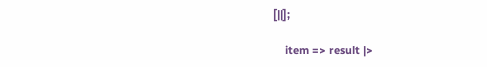[||];

    item => result |>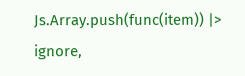Js.Array.push(func(item)) |> ignore,